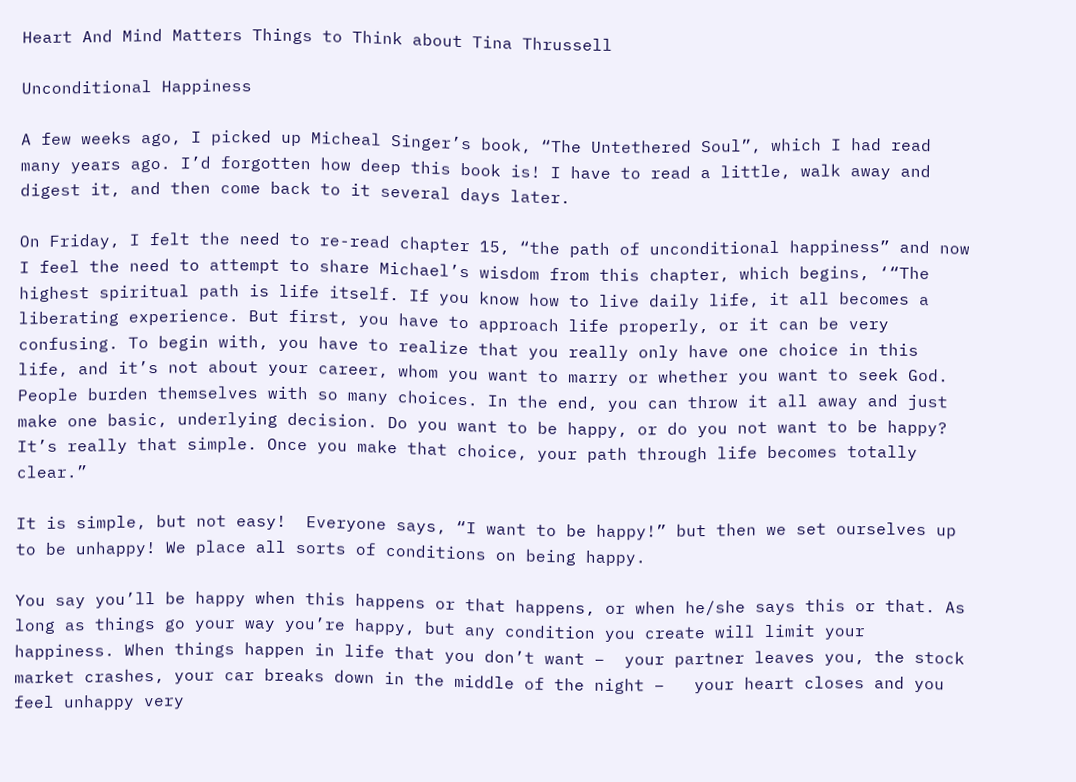Heart And Mind Matters Things to Think about Tina Thrussell

Unconditional Happiness

A few weeks ago, I picked up Micheal Singer’s book, “The Untethered Soul”, which I had read many years ago. I’d forgotten how deep this book is! I have to read a little, walk away and digest it, and then come back to it several days later.

On Friday, I felt the need to re-read chapter 15, “the path of unconditional happiness” and now I feel the need to attempt to share Michael’s wisdom from this chapter, which begins, ‘“The highest spiritual path is life itself. If you know how to live daily life, it all becomes a liberating experience. But first, you have to approach life properly, or it can be very confusing. To begin with, you have to realize that you really only have one choice in this life, and it’s not about your career, whom you want to marry or whether you want to seek God. People burden themselves with so many choices. In the end, you can throw it all away and just make one basic, underlying decision. Do you want to be happy, or do you not want to be happy? It’s really that simple. Once you make that choice, your path through life becomes totally clear.”

It is simple, but not easy!  Everyone says, “I want to be happy!” but then we set ourselves up to be unhappy! We place all sorts of conditions on being happy.

You say you’ll be happy when this happens or that happens, or when he/she says this or that. As long as things go your way you’re happy, but any condition you create will limit your happiness. When things happen in life that you don’t want –  your partner leaves you, the stock market crashes, your car breaks down in the middle of the night –   your heart closes and you feel unhappy very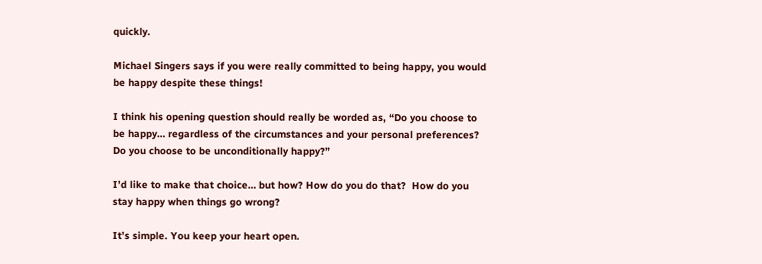quickly.

Michael Singers says if you were really committed to being happy, you would be happy despite these things!

I think his opening question should really be worded as, “Do you choose to be happy… regardless of the circumstances and your personal preferences? Do you choose to be unconditionally happy?”

I’d like to make that choice… but how? How do you do that?  How do you stay happy when things go wrong?

It’s simple. You keep your heart open.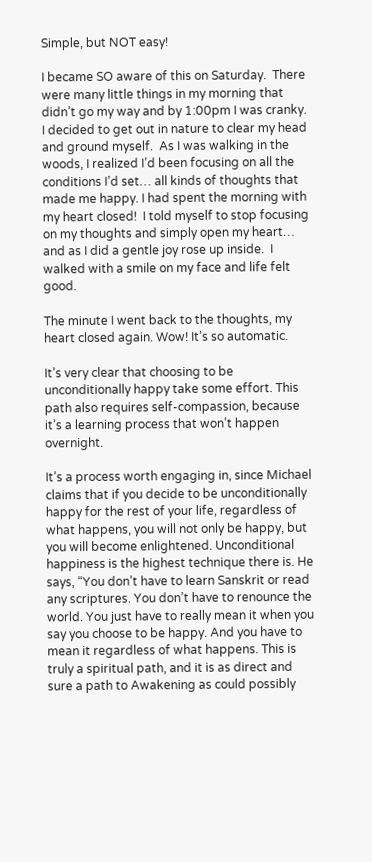Simple, but NOT easy!

I became SO aware of this on Saturday.  There were many little things in my morning that didn’t go my way and by 1:00pm I was cranky. I decided to get out in nature to clear my head and ground myself.  As I was walking in the woods, I realized I’d been focusing on all the conditions I’d set… all kinds of thoughts that made me happy. I had spent the morning with my heart closed!  I told myself to stop focusing on my thoughts and simply open my heart… and as I did a gentle joy rose up inside.  I walked with a smile on my face and life felt good.

The minute I went back to the thoughts, my heart closed again. Wow! It’s so automatic.

It’s very clear that choosing to be unconditionally happy take some effort. This path also requires self-compassion, because it’s a learning process that won’t happen overnight.

It’s a process worth engaging in, since Michael claims that if you decide to be unconditionally happy for the rest of your life, regardless of what happens, you will not only be happy, but you will become enlightened. Unconditional happiness is the highest technique there is. He says, “You don’t have to learn Sanskrit or read any scriptures. You don’t have to renounce the world. You just have to really mean it when you say you choose to be happy. And you have to mean it regardless of what happens. This is truly a spiritual path, and it is as direct and sure a path to Awakening as could possibly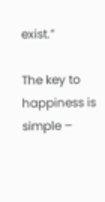exist.”

The key to happiness is simple –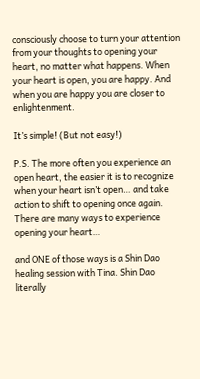consciously choose to turn your attention from your thoughts to opening your heart, no matter what happens. When your heart is open, you are happy. And when you are happy you are closer to enlightenment.

It’s simple! (But not easy!)

P.S. The more often you experience an open heart, the easier it is to recognize when your heart isn’t open… and take action to shift to opening once again. There are many ways to experience opening your heart…

and ONE of those ways is a Shin Dao healing session with Tina. Shin Dao literally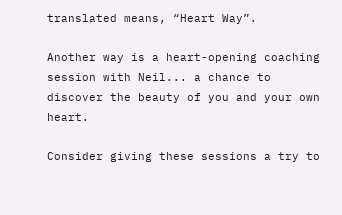translated means, “Heart Way”.

Another way is a heart-opening coaching session with Neil... a chance to discover the beauty of you and your own heart.

Consider giving these sessions a try to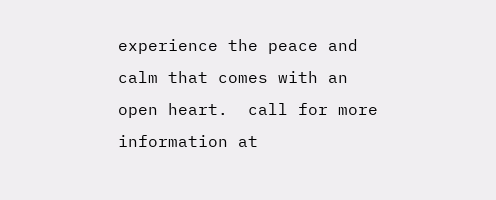experience the peace and calm that comes with an open heart.  call for more information at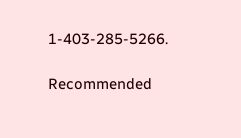1-403-285-5266.

Recommended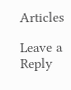Articles

Leave a Reply